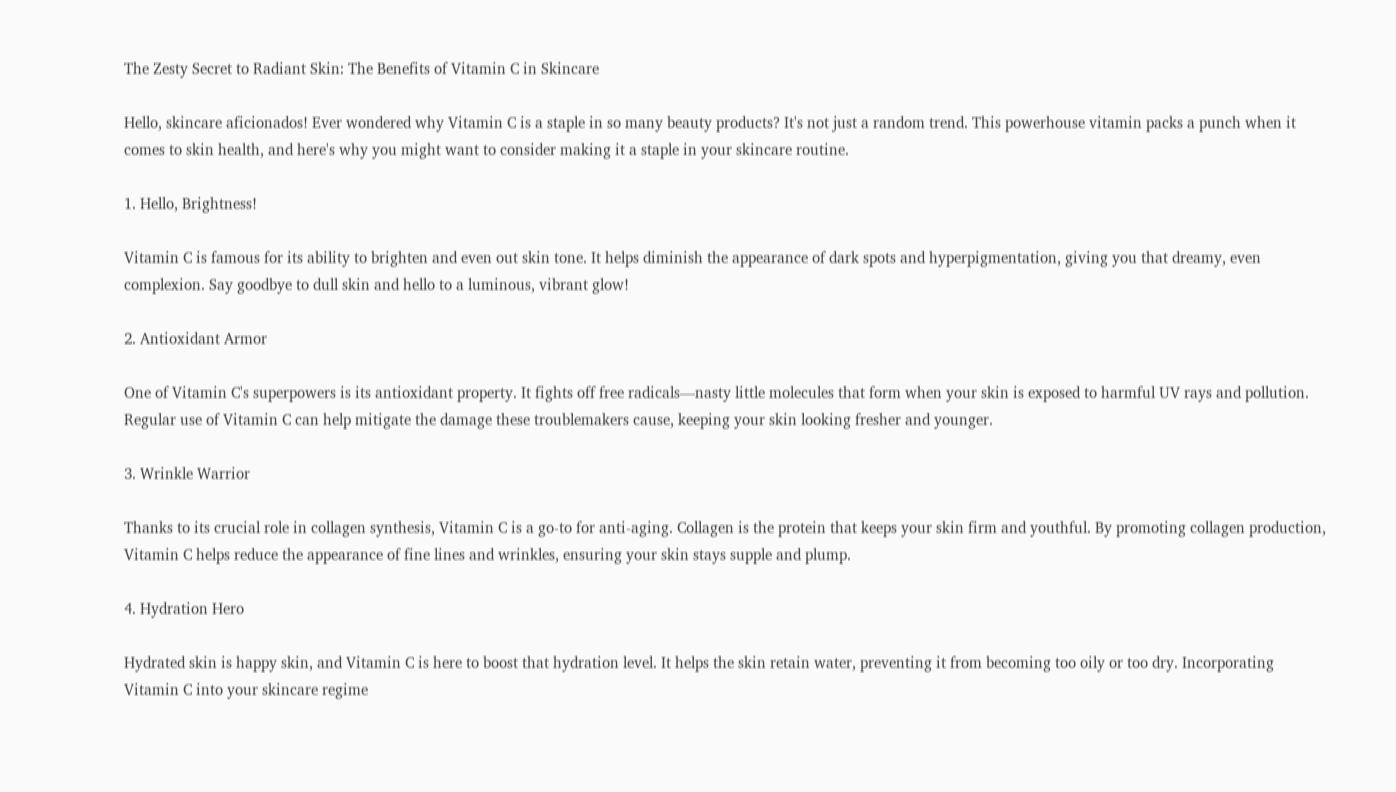The Zesty Secret to Radiant Skin: The Benefits of Vitamin C in Skincare

Hello, skincare aficionados! Ever wondered why Vitamin C is a staple in so many beauty products? It's not just a random trend. This powerhouse vitamin packs a punch when it comes to skin health, and here's why you might want to consider making it a staple in your skincare routine.

1. Hello, Brightness!

Vitamin C is famous for its ability to brighten and even out skin tone. It helps diminish the appearance of dark spots and hyperpigmentation, giving you that dreamy, even complexion. Say goodbye to dull skin and hello to a luminous, vibrant glow!

2. Antioxidant Armor

One of Vitamin C's superpowers is its antioxidant property. It fights off free radicals—nasty little molecules that form when your skin is exposed to harmful UV rays and pollution. Regular use of Vitamin C can help mitigate the damage these troublemakers cause, keeping your skin looking fresher and younger.

3. Wrinkle Warrior

Thanks to its crucial role in collagen synthesis, Vitamin C is a go-to for anti-aging. Collagen is the protein that keeps your skin firm and youthful. By promoting collagen production, Vitamin C helps reduce the appearance of fine lines and wrinkles, ensuring your skin stays supple and plump.

4. Hydration Hero

Hydrated skin is happy skin, and Vitamin C is here to boost that hydration level. It helps the skin retain water, preventing it from becoming too oily or too dry. Incorporating Vitamin C into your skincare regime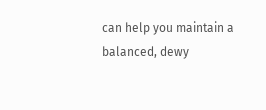can help you maintain a balanced, dewy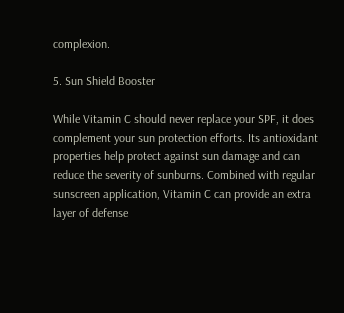complexion.

5. Sun Shield Booster

While Vitamin C should never replace your SPF, it does complement your sun protection efforts. Its antioxidant properties help protect against sun damage and can reduce the severity of sunburns. Combined with regular sunscreen application, Vitamin C can provide an extra layer of defense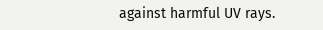against harmful UV rays.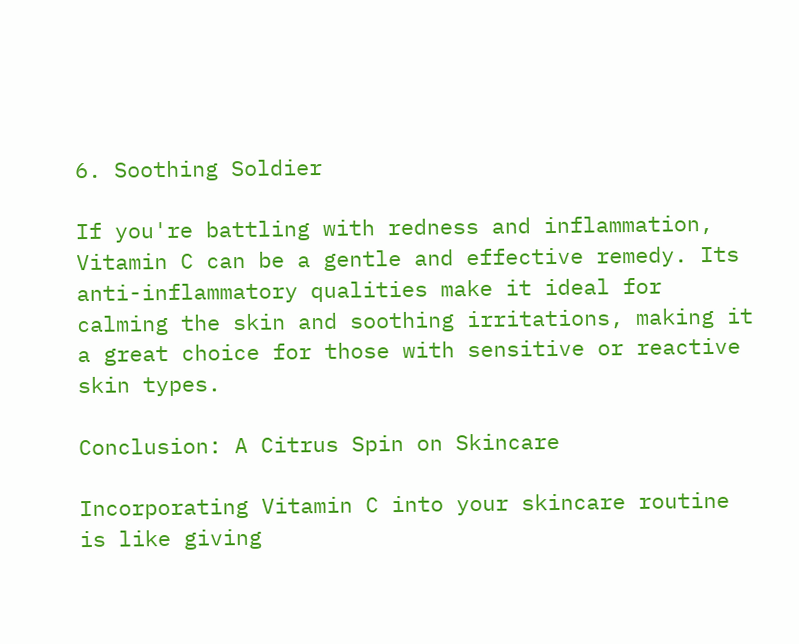6. Soothing Soldier

If you're battling with redness and inflammation, Vitamin C can be a gentle and effective remedy. Its anti-inflammatory qualities make it ideal for calming the skin and soothing irritations, making it a great choice for those with sensitive or reactive skin types.

Conclusion: A Citrus Spin on Skincare

Incorporating Vitamin C into your skincare routine is like giving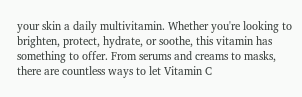your skin a daily multivitamin. Whether you're looking to brighten, protect, hydrate, or soothe, this vitamin has something to offer. From serums and creams to masks, there are countless ways to let Vitamin C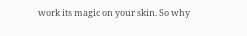work its magic on your skin. So why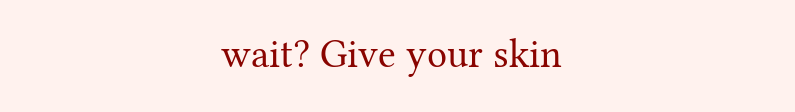wait? Give your skin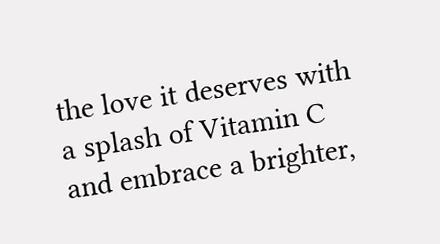the love it deserves with a splash of Vitamin C and embrace a brighter,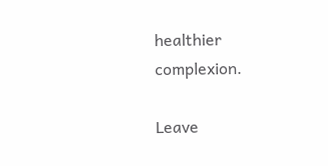healthier complexion.

Leave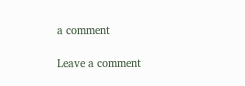a comment

Leave a comment